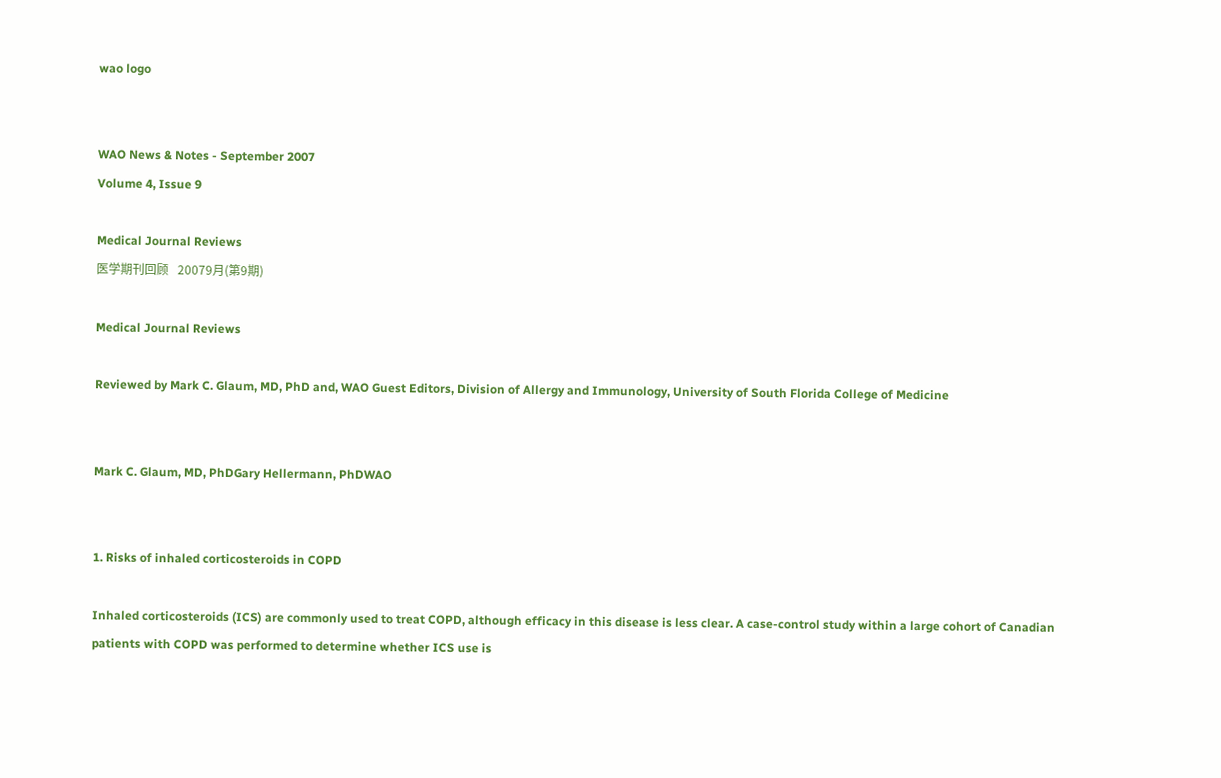wao logo


WAO News & Notes - September 2007
Volume 4, Issue 9

Medical Journal Reviews
医学期刊回顾   20079月(第9期)

Medical Journal Reviews

Reviewed by Mark C. Glaum, MD, PhD and, WAO Guest Editors, Division of Allergy and Immunology, University of South Florida College of Medicine


Mark C. Glaum, MD, PhDGary Hellermann, PhDWAO


1. Risks of inhaled corticosteroids in COPD

Inhaled corticosteroids (ICS) are commonly used to treat COPD, although efficacy in this disease is less clear. A case-control study within a large cohort of Canadian patients with COPD was performed to determine whether ICS use is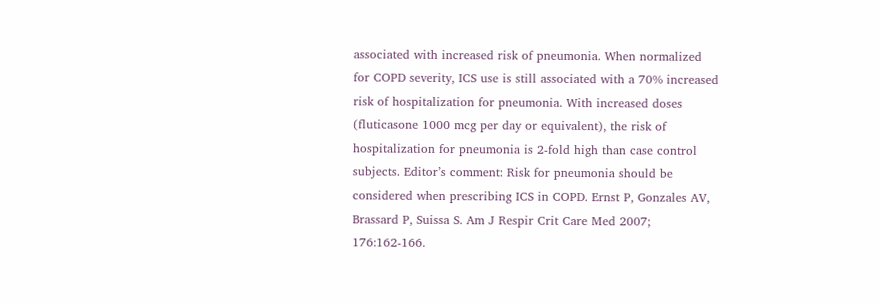associated with increased risk of pneumonia. When normalized for COPD severity, ICS use is still associated with a 70% increased risk of hospitalization for pneumonia. With increased doses (fluticasone 1000 mcg per day or equivalent), the risk of hospitalization for pneumonia is 2-fold high than case control subjects. Editor’s comment: Risk for pneumonia should be considered when prescribing ICS in COPD. Ernst P, Gonzales AV, Brassard P, Suissa S. Am J Respir Crit Care Med 2007; 176:162-166.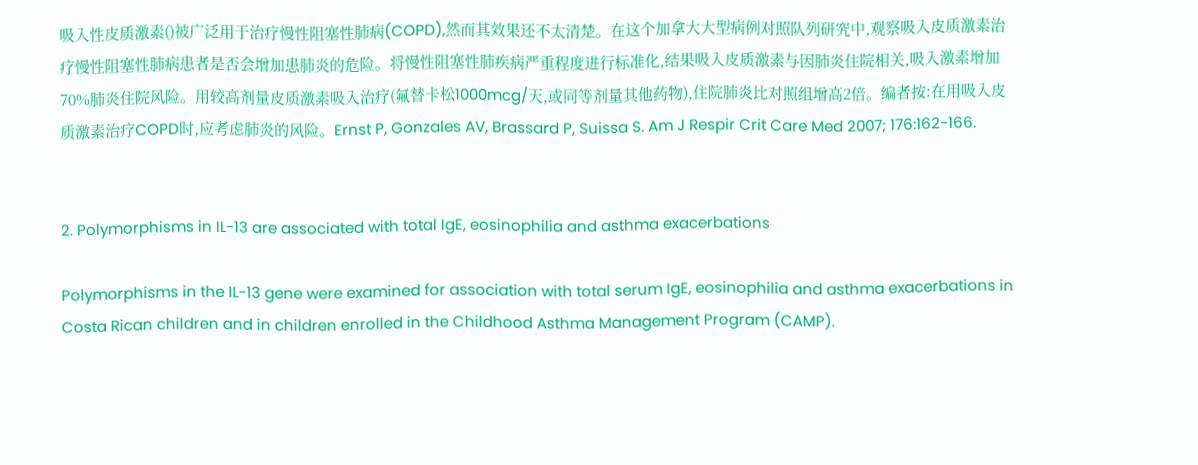吸入性皮质激素()被广泛用于治疗慢性阻塞性肺病(COPD),然而其效果还不太清楚。在这个加拿大大型病例对照队列研究中,观察吸入皮质激素治疗慢性阻塞性肺病患者是否会增加患肺炎的危险。将慢性阻塞性肺疾病严重程度进行标准化,结果吸入皮质激素与因肺炎住院相关,吸入激素增加70%肺炎住院风险。用较高剂量皮质激素吸入治疗(氟替卡松1000mcg/天,或同等剂量其他药物),住院肺炎比对照组增高2倍。编者按:在用吸入皮质激素治疗COPD时,应考虑肺炎的风险。Ernst P, Gonzales AV, Brassard P, Suissa S. Am J Respir Crit Care Med 2007; 176:162-166.


2. Polymorphisms in IL-13 are associated with total IgE, eosinophilia and asthma exacerbations

Polymorphisms in the IL-13 gene were examined for association with total serum IgE, eosinophilia and asthma exacerbations in Costa Rican children and in children enrolled in the Childhood Asthma Management Program (CAMP).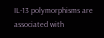IL-13 polymorphisms are associated with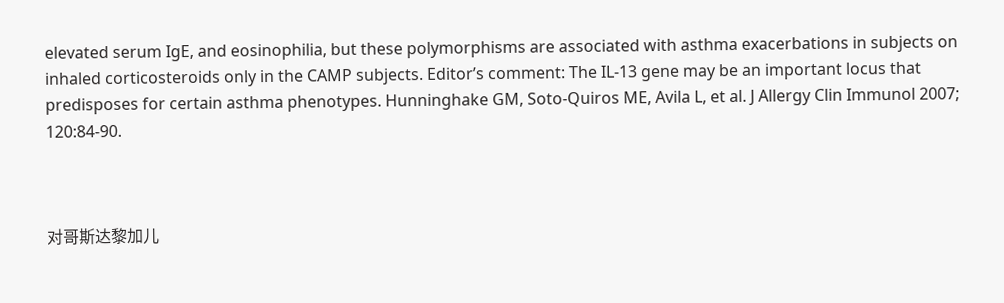elevated serum IgE, and eosinophilia, but these polymorphisms are associated with asthma exacerbations in subjects on inhaled corticosteroids only in the CAMP subjects. Editor’s comment: The IL-13 gene may be an important locus that predisposes for certain asthma phenotypes. Hunninghake GM, Soto-Quiros ME, Avila L, et al. J Allergy Clin Immunol 2007; 120:84-90.



对哥斯达黎加儿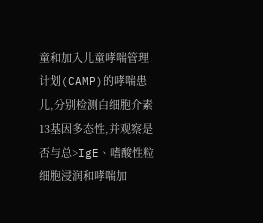童和加入儿童哮喘管理计划(CAMP)的哮喘患儿,分别检测白细胞介素13基因多态性,并观察是否与总>IgE、嗜酸性粒细胞浸润和哮喘加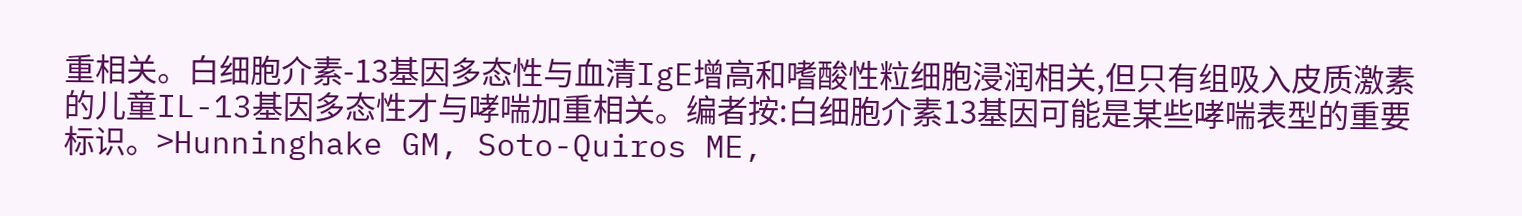重相关。白细胞介素-13基因多态性与血清IgE增高和嗜酸性粒细胞浸润相关,但只有组吸入皮质激素的儿童IL-13基因多态性才与哮喘加重相关。编者按:白细胞介素13基因可能是某些哮喘表型的重要标识。>Hunninghake GM, Soto-Quiros ME,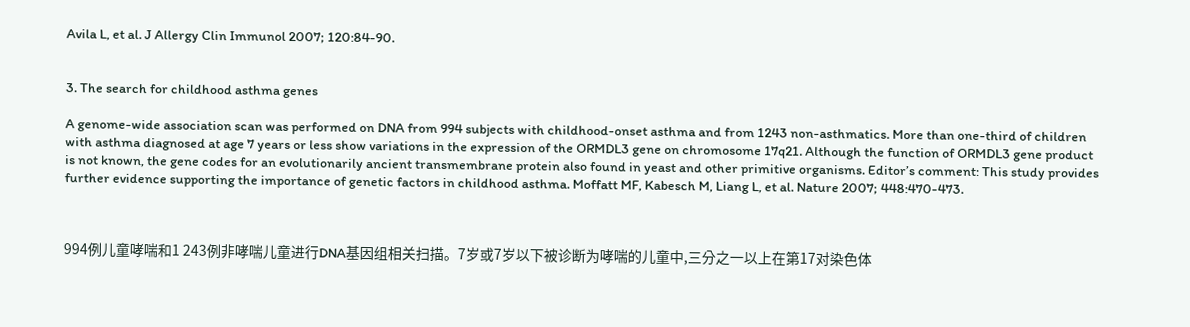Avila L, et al. J Allergy Clin Immunol 2007; 120:84-90.


3. The search for childhood asthma genes

A genome-wide association scan was performed on DNA from 994 subjects with childhood-onset asthma and from 1243 non-asthmatics. More than one-third of children with asthma diagnosed at age 7 years or less show variations in the expression of the ORMDL3 gene on chromosome 17q21. Although the function of ORMDL3 gene product is not known, the gene codes for an evolutionarily ancient transmembrane protein also found in yeast and other primitive organisms. Editor’s comment: This study provides further evidence supporting the importance of genetic factors in childhood asthma. Moffatt MF, Kabesch M, Liang L, et al. Nature 2007; 448:470-473.



994例儿童哮喘和1 243例非哮喘儿童进行DNA基因组相关扫描。7岁或7岁以下被诊断为哮喘的儿童中,三分之一以上在第17对染色体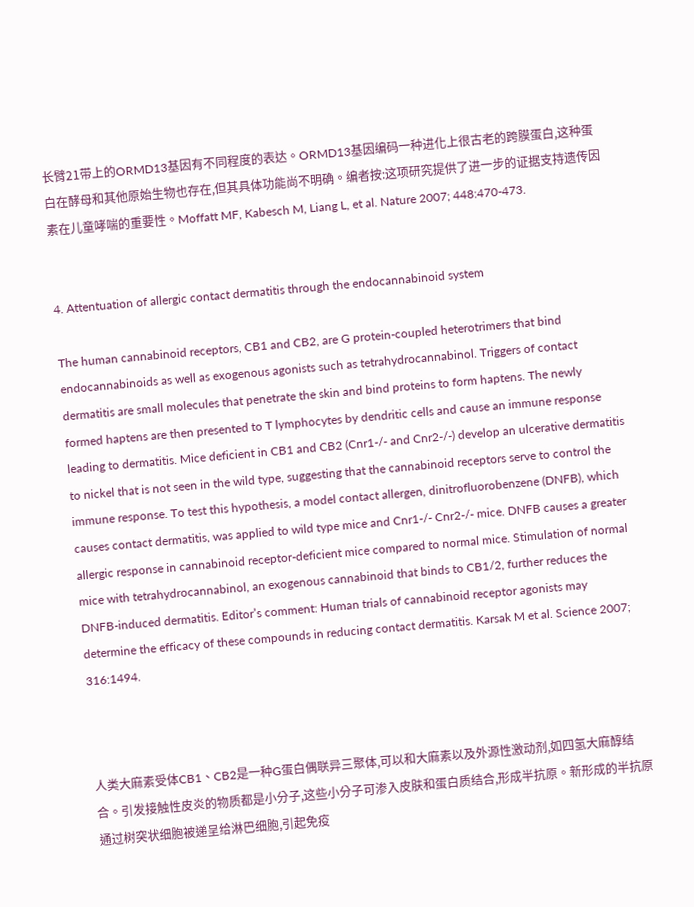长臂21带上的ORMD13基因有不同程度的表达。ORMD13基因编码一种进化上很古老的跨膜蛋白,这种蛋白在酵母和其他原始生物也存在,但其具体功能尚不明确。编者按:这项研究提供了进一步的证据支持遗传因素在儿童哮喘的重要性。Moffatt MF, Kabesch M, Liang L, et al. Nature 2007; 448:470-473.


4. Attentuation of allergic contact dermatitis through the endocannabinoid system

The human cannabinoid receptors, CB1 and CB2, are G protein-coupled heterotrimers that bind endocannabinoids as well as exogenous agonists such as tetrahydrocannabinol. Triggers of contact dermatitis are small molecules that penetrate the skin and bind proteins to form haptens. The newly formed haptens are then presented to T lymphocytes by dendritic cells and cause an immune response leading to dermatitis. Mice deficient in CB1 and CB2 (Cnr1-/- and Cnr2-/-) develop an ulcerative dermatitis to nickel that is not seen in the wild type, suggesting that the cannabinoid receptors serve to control the immune response. To test this hypothesis, a model contact allergen, dinitrofluorobenzene (DNFB), which causes contact dermatitis, was applied to wild type mice and Cnr1-/- Cnr2-/- mice. DNFB causes a greater allergic response in cannabinoid receptor-deficient mice compared to normal mice. Stimulation of normal mice with tetrahydrocannabinol, an exogenous cannabinoid that binds to CB1/2, further reduces the DNFB-induced dermatitis. Editor’s comment: Human trials of cannabinoid receptor agonists may determine the efficacy of these compounds in reducing contact dermatitis. Karsak M et al. Science 2007; 316:1494.



人类大麻素受体CB1、CB2是一种G蛋白偶联异三聚体,可以和大麻素以及外源性激动剂,如四氢大麻醇结合。引发接触性皮炎的物质都是小分子,这些小分子可渗入皮肤和蛋白质结合,形成半抗原。新形成的半抗原通过树突状细胞被递呈给淋巴细胞,引起免疫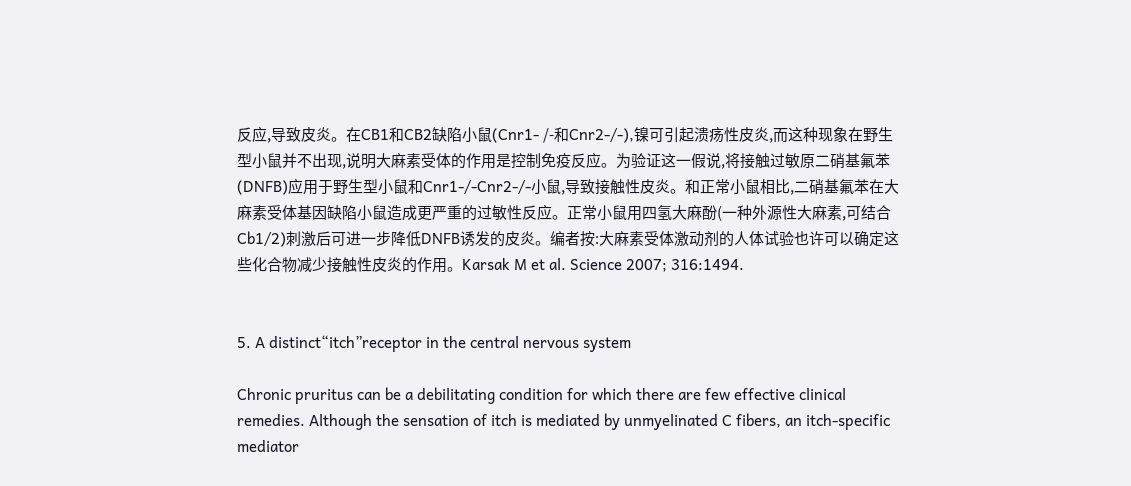反应,导致皮炎。在CB1和CB2缺陷小鼠(Cnr1- /-和Cnr2-/-),镍可引起溃疡性皮炎,而这种现象在野生型小鼠并不出现,说明大麻素受体的作用是控制免疫反应。为验证这一假说,将接触过敏原二硝基氟苯(DNFB)应用于野生型小鼠和Cnr1-/-Cnr2-/-小鼠,导致接触性皮炎。和正常小鼠相比,二硝基氟苯在大麻素受体基因缺陷小鼠造成更严重的过敏性反应。正常小鼠用四氢大麻酚(一种外源性大麻素,可结合Cb1/2)刺激后可进一步降低DNFB诱发的皮炎。编者按:大麻素受体激动剂的人体试验也许可以确定这些化合物减少接触性皮炎的作用。Karsak M et al. Science 2007; 316:1494.


5. A distinct“itch”receptor in the central nervous system

Chronic pruritus can be a debilitating condition for which there are few effective clinical remedies. Although the sensation of itch is mediated by unmyelinated C fibers, an itch-specific mediator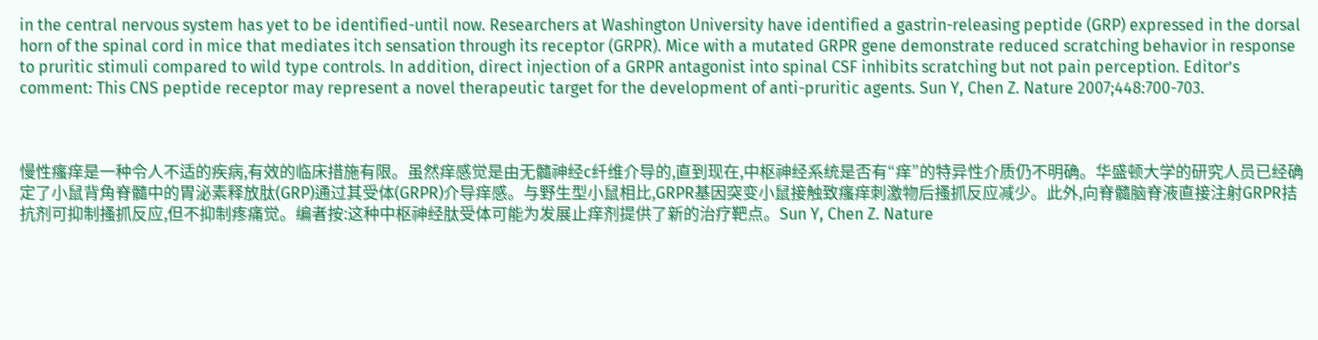in the central nervous system has yet to be identified-until now. Researchers at Washington University have identified a gastrin-releasing peptide (GRP) expressed in the dorsal horn of the spinal cord in mice that mediates itch sensation through its receptor (GRPR). Mice with a mutated GRPR gene demonstrate reduced scratching behavior in response to pruritic stimuli compared to wild type controls. In addition, direct injection of a GRPR antagonist into spinal CSF inhibits scratching but not pain perception. Editor’s comment: This CNS peptide receptor may represent a novel therapeutic target for the development of anti-pruritic agents. Sun Y, Chen Z. Nature 2007;448:700-703.



慢性瘙痒是一种令人不适的疾病,有效的临床措施有限。虽然痒感觉是由无髓神经c纤维介导的,直到现在,中枢神经系统是否有“痒”的特异性介质仍不明确。华盛顿大学的研究人员已经确定了小鼠背角脊髓中的胃泌素释放肽(GRP)通过其受体(GRPR)介导痒感。与野生型小鼠相比,GRPR基因突变小鼠接触致瘙痒刺激物后搔抓反应减少。此外,向脊髓脑脊液直接注射GRPR拮抗剂可抑制搔抓反应,但不抑制疼痛觉。编者按:这种中枢神经肽受体可能为发展止痒剂提供了新的治疗靶点。Sun Y, Chen Z. Nature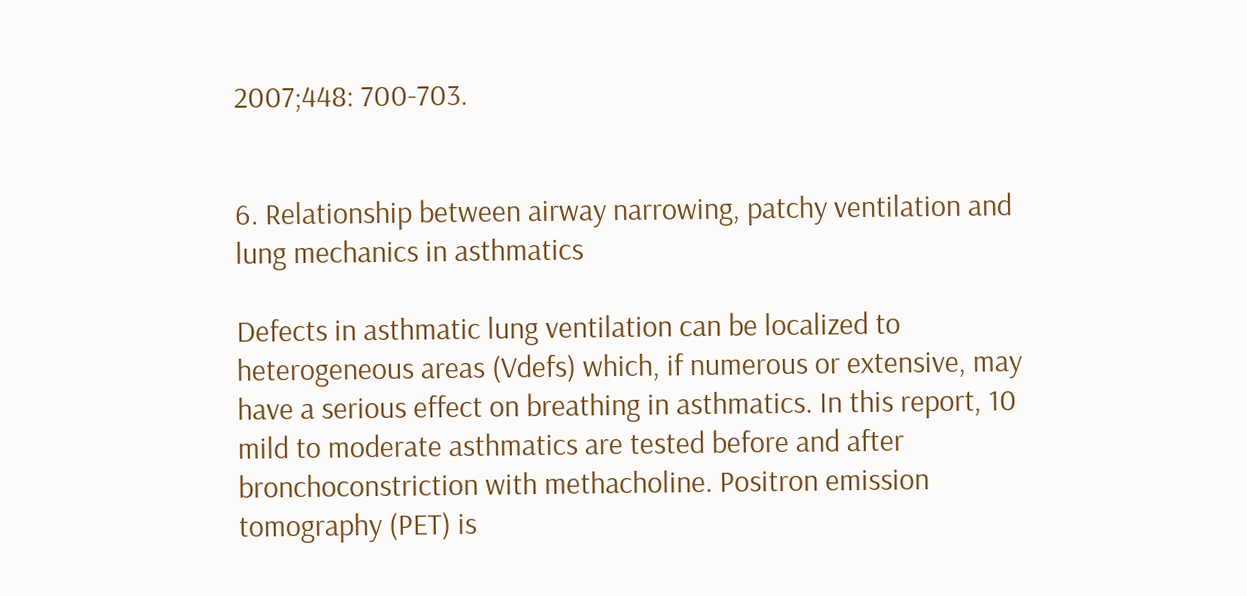2007;448: 700-703.


6. Relationship between airway narrowing, patchy ventilation and lung mechanics in asthmatics

Defects in asthmatic lung ventilation can be localized to heterogeneous areas (Vdefs) which, if numerous or extensive, may have a serious effect on breathing in asthmatics. In this report, 10 mild to moderate asthmatics are tested before and after bronchoconstriction with methacholine. Positron emission tomography (PET) is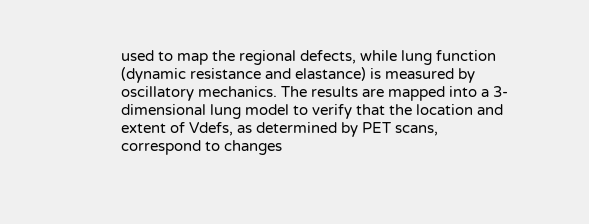used to map the regional defects, while lung function (dynamic resistance and elastance) is measured by oscillatory mechanics. The results are mapped into a 3-dimensional lung model to verify that the location and extent of Vdefs, as determined by PET scans, correspond to changes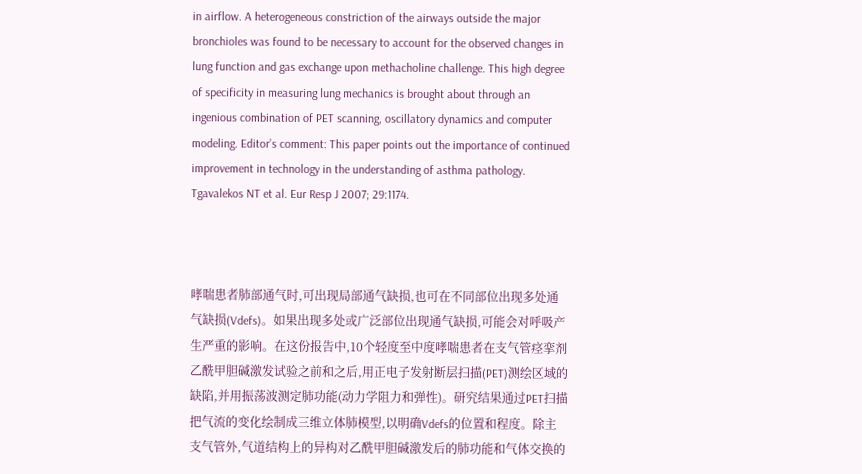in airflow. A heterogeneous constriction of the airways outside the major bronchioles was found to be necessary to account for the observed changes in lung function and gas exchange upon methacholine challenge. This high degree of specificity in measuring lung mechanics is brought about through an ingenious combination of PET scanning, oscillatory dynamics and computer modeling. Editor’s comment: This paper points out the importance of continued improvement in technology in the understanding of asthma pathology. Tgavalekos NT et al. Eur Resp J 2007; 29:1174.



哮喘患者肺部通气时,可出现局部通气缺损,也可在不同部位出现多处通气缺损(Vdefs)。如果出现多处或广泛部位出现通气缺损,可能会对呼吸产生严重的影响。在这份报告中,10个轻度至中度哮喘患者在支气管痉挛剂乙酰甲胆碱激发试验之前和之后,用正电子发射断层扫描(PET)测绘区域的缺陷,并用振荡波测定肺功能(动力学阻力和弹性)。研究结果通过PET扫描把气流的变化绘制成三维立体肺模型,以明确Vdefs的位置和程度。除主支气管外,气道结构上的异构对乙酰甲胆碱激发后的肺功能和气体交换的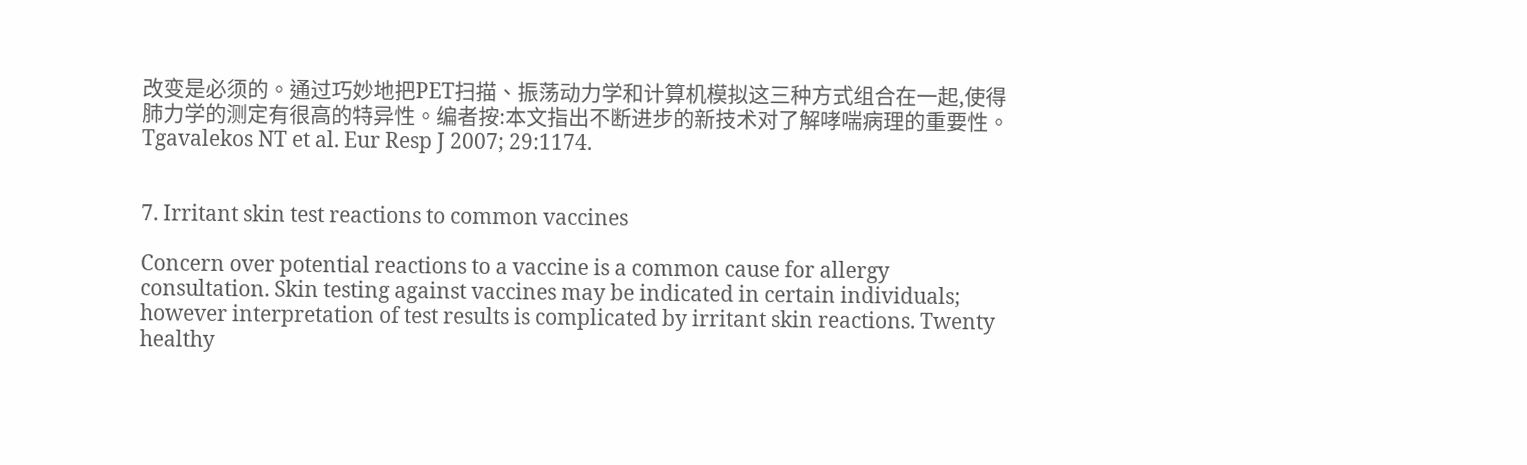改变是必须的。通过巧妙地把PET扫描、振荡动力学和计算机模拟这三种方式组合在一起,使得肺力学的测定有很高的特异性。编者按:本文指出不断进步的新技术对了解哮喘病理的重要性。Tgavalekos NT et al. Eur Resp J 2007; 29:1174.


7. Irritant skin test reactions to common vaccines

Concern over potential reactions to a vaccine is a common cause for allergy consultation. Skin testing against vaccines may be indicated in certain individuals; however interpretation of test results is complicated by irritant skin reactions. Twenty healthy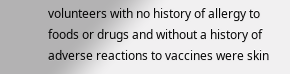volunteers with no history of allergy to foods or drugs and without a history of adverse reactions to vaccines were skin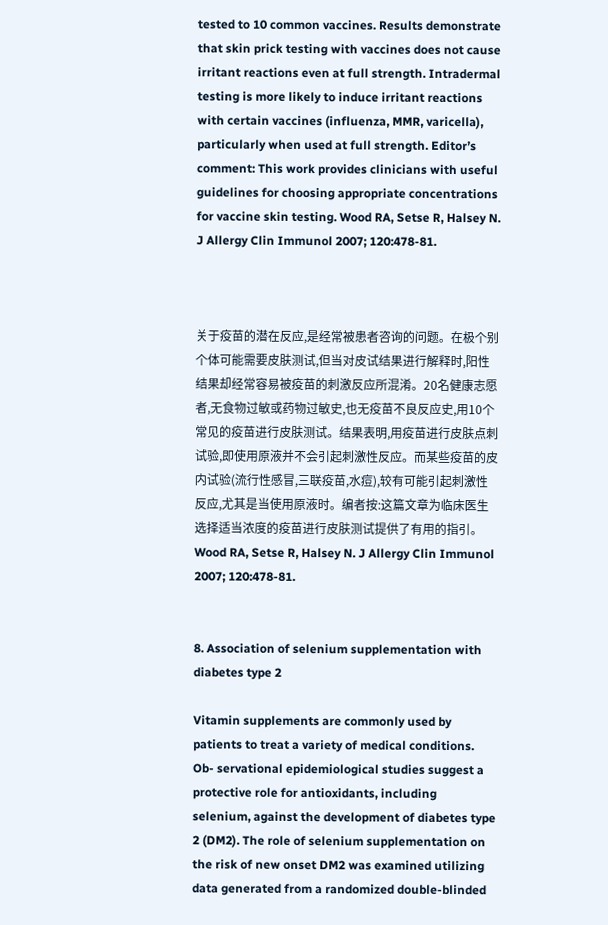tested to 10 common vaccines. Results demonstrate that skin prick testing with vaccines does not cause irritant reactions even at full strength. Intradermal testing is more likely to induce irritant reactions with certain vaccines (influenza, MMR, varicella), particularly when used at full strength. Editor’s comment: This work provides clinicians with useful guidelines for choosing appropriate concentrations for vaccine skin testing. Wood RA, Setse R, Halsey N.  J Allergy Clin Immunol 2007; 120:478-81.



关于疫苗的潜在反应,是经常被患者咨询的问题。在极个别个体可能需要皮肤测试,但当对皮试结果进行解释时,阳性结果却经常容易被疫苗的刺激反应所混淆。20名健康志愿者,无食物过敏或药物过敏史,也无疫苗不良反应史,用10个常见的疫苗进行皮肤测试。结果表明,用疫苗进行皮肤点刺试验,即使用原液并不会引起刺激性反应。而某些疫苗的皮内试验(流行性感冒,三联疫苗,水痘),较有可能引起刺激性反应,尤其是当使用原液时。编者按:这篇文章为临床医生选择适当浓度的疫苗进行皮肤测试提供了有用的指引。Wood RA, Setse R, Halsey N. J Allergy Clin Immunol 2007; 120:478-81.


8. Association of selenium supplementation with diabetes type 2

Vitamin supplements are commonly used by patients to treat a variety of medical conditions. Ob- servational epidemiological studies suggest a protective role for antioxidants, including selenium, against the development of diabetes type 2 (DM2). The role of selenium supplementation on the risk of new onset DM2 was examined utilizing data generated from a randomized double-blinded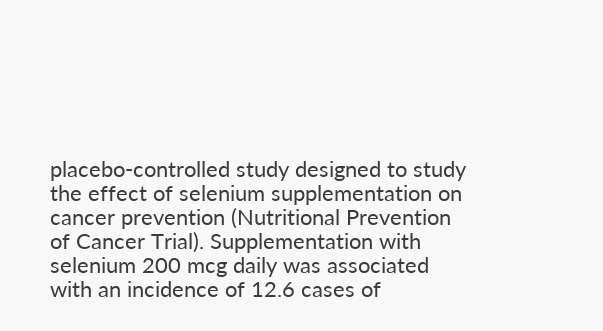placebo-controlled study designed to study the effect of selenium supplementation on cancer prevention (Nutritional Prevention of Cancer Trial). Supplementation with selenium 200 mcg daily was associated with an incidence of 12.6 cases of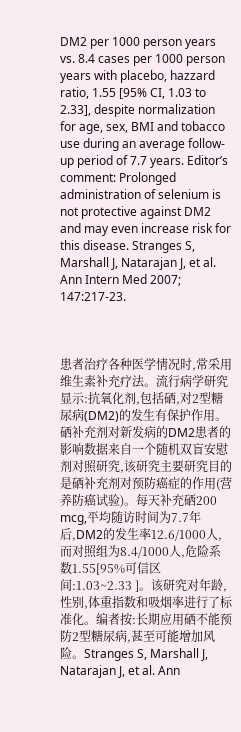DM2 per 1000 person years vs. 8.4 cases per 1000 person years with placebo, hazzard ratio, 1.55 [95% CI, 1.03 to 2.33], despite normalization for age, sex, BMI and tobacco use during an average follow-up period of 7.7 years. Editor’s comment: Prolonged administration of selenium is not protective against DM2 and may even increase risk for this disease. Stranges S, Marshall J, Natarajan J, et al. Ann Intern Med 2007; 147:217-23.



患者治疗各种医学情况时,常采用维生素补充疗法。流行病学研究显示:抗氧化剂,包括硒,对2型糖尿病(DM2)的发生有保护作用。硒补充剂对新发病的DM2患者的影响数据来自一个随机双盲安慰剂对照研究,该研究主要研究目的是硒补充剂对预防癌症的作用(营养防癌试验)。每天补充硒200 mcg,平均随访时间为7.7年后,DM2的发生率12.6/1000人,而对照组为8.4/1000人,危险系数1.55[95%可信区间:1.03~2.33 ]。该研究对年龄,性别,体重指数和吸烟率进行了标准化。编者按:长期应用硒不能预防2型糖尿病,甚至可能增加风险。Stranges S, Marshall J, Natarajan J, et al. Ann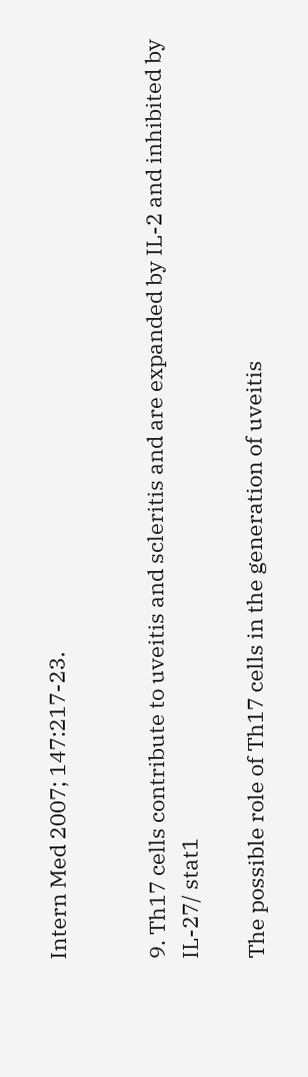Intern Med 2007; 147:217-23.


9. Th17 cells contribute to uveitis and scleritis and are expanded by IL-2 and inhibited by IL-27/ stat1

The possible role of Th17 cells in the generation of uveitis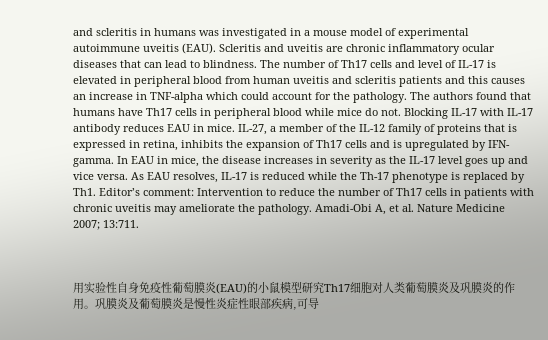and scleritis in humans was investigated in a mouse model of experimental autoimmune uveitis (EAU). Scleritis and uveitis are chronic inflammatory ocular diseases that can lead to blindness. The number of Th17 cells and level of IL-17 is elevated in peripheral blood from human uveitis and scleritis patients and this causes an increase in TNF-alpha which could account for the pathology. The authors found that humans have Th17 cells in peripheral blood while mice do not. Blocking IL-17 with IL-17 antibody reduces EAU in mice. IL-27, a member of the IL-12 family of proteins that is expressed in retina, inhibits the expansion of Th17 cells and is upregulated by IFN-gamma. In EAU in mice, the disease increases in severity as the IL-17 level goes up and vice versa. As EAU resolves, IL-17 is reduced while the Th-17 phenotype is replaced by Th1. Editor’s comment: Intervention to reduce the number of Th17 cells in patients with chronic uveitis may ameliorate the pathology. Amadi-Obi A, et al. Nature Medicine 2007; 13:711.



用实验性自身免疫性葡萄膜炎(EAU)的小鼠模型研究Th17细胞对人类葡萄膜炎及巩膜炎的作用。巩膜炎及葡萄膜炎是慢性炎症性眼部疾病,可导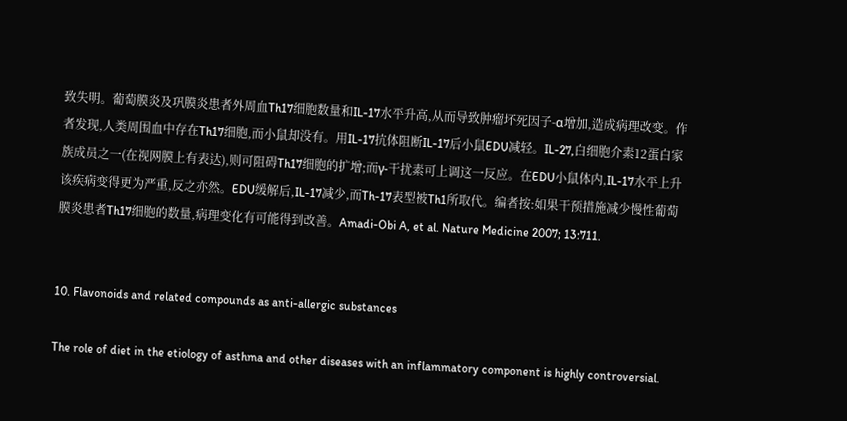致失明。葡萄膜炎及巩膜炎患者外周血Th17细胞数量和IL-17水平升高,从而导致肿瘤坏死因子-α增加,造成病理改变。作者发现,人类周围血中存在Th17细胞,而小鼠却没有。用IL-17抗体阻断IL-17后小鼠EDU减轻。IL-27,白细胞介素12蛋白家族成员之一(在视网膜上有表达),则可阻碍Th17细胞的扩增;而γ-干扰素可上调这一反应。在EDU小鼠体内,IL-17水平上升该疾病变得更为严重,反之亦然。EDU缓解后,IL-17减少,而Th-17表型被Th1所取代。编者按:如果干预措施减少慢性葡萄膜炎患者Th17细胞的数量,病理变化有可能得到改善。Amadi-Obi A, et al. Nature Medicine 2007; 13:711.


10. Flavonoids and related compounds as anti-allergic substances

The role of diet in the etiology of asthma and other diseases with an inflammatory component is highly controversial.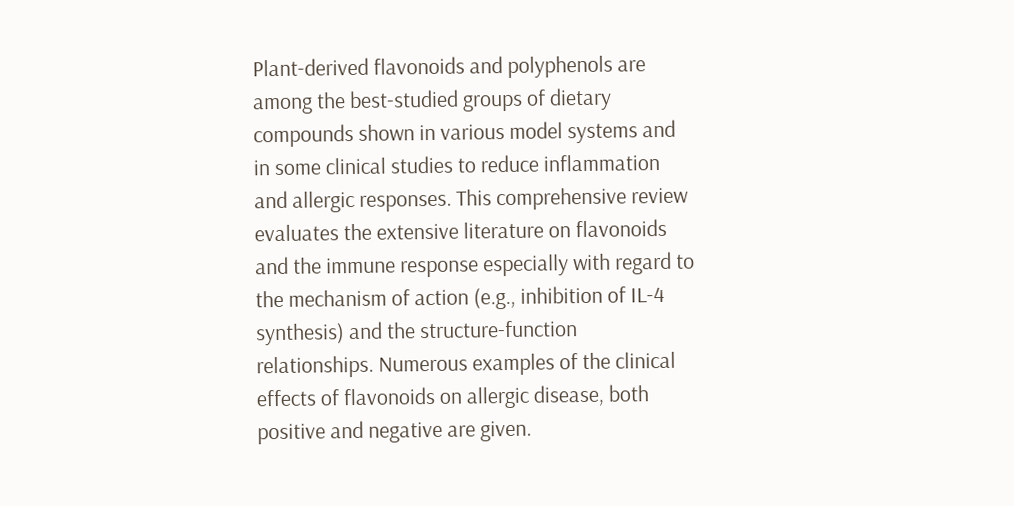Plant-derived flavonoids and polyphenols are among the best-studied groups of dietary compounds shown in various model systems and in some clinical studies to reduce inflammation and allergic responses. This comprehensive review evaluates the extensive literature on flavonoids and the immune response especially with regard to the mechanism of action (e.g., inhibition of IL-4 synthesis) and the structure-function relationships. Numerous examples of the clinical effects of flavonoids on allergic disease, both positive and negative are given.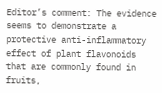Editor’s comment: The evidence seems to demonstrate a protective anti-inflammatory effect of plant flavonoids that are commonly found in fruits,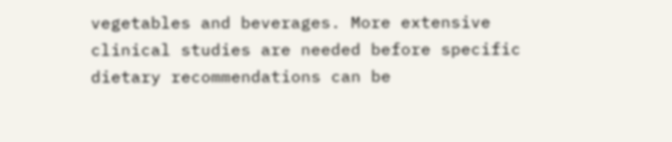vegetables and beverages. More extensive clinical studies are needed before specific dietary recommendations can be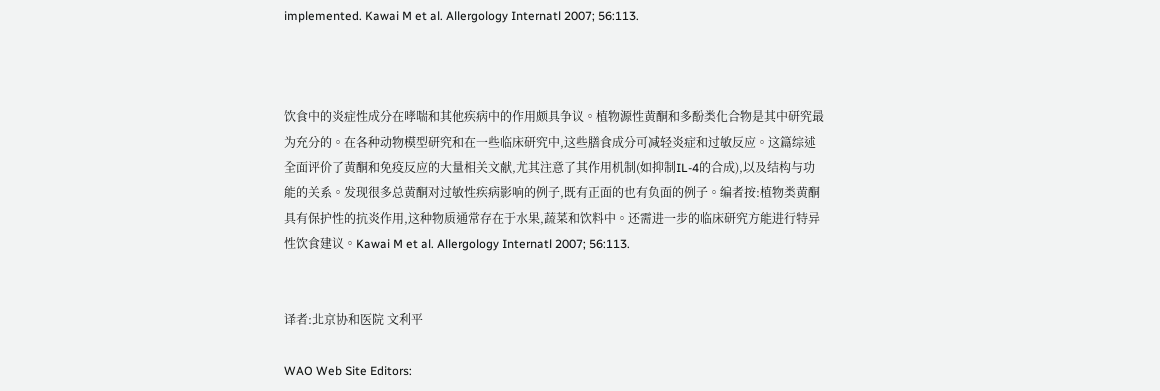implemented. Kawai M et al. Allergology Internatl 2007; 56:113.



饮食中的炎症性成分在哮喘和其他疾病中的作用颇具争议。植物源性黄酮和多酚类化合物是其中研究最为充分的。在各种动物模型研究和在一些临床研究中,这些膳食成分可减轻炎症和过敏反应。这篇综述全面评价了黄酮和免疫反应的大量相关文献,尤其注意了其作用机制(如抑制IL-4的合成),以及结构与功能的关系。发现很多总黄酮对过敏性疾病影响的例子,既有正面的也有负面的例子。编者按:植物类黄酮具有保护性的抗炎作用,这种物质通常存在于水果,蔬菜和饮料中。还需进一步的临床研究方能进行特异性饮食建议。Kawai M et al. Allergology Internatl 2007; 56:113.


译者:北京协和医院 文利平

WAO Web Site Editors: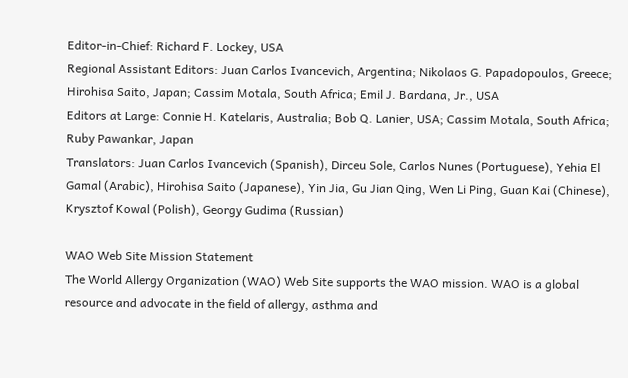Editor-in-Chief: Richard F. Lockey, USA
Regional Assistant Editors: Juan Carlos Ivancevich, Argentina; Nikolaos G. Papadopoulos, Greece; Hirohisa Saito, Japan; Cassim Motala, South Africa; Emil J. Bardana, Jr., USA
Editors at Large: Connie H. Katelaris, Australia; Bob Q. Lanier, USA; Cassim Motala, South Africa; Ruby Pawankar, Japan
Translators: Juan Carlos Ivancevich (Spanish), Dirceu Sole, Carlos Nunes (Portuguese), Yehia El Gamal (Arabic), Hirohisa Saito (Japanese), Yin Jia, Gu Jian Qing, Wen Li Ping, Guan Kai (Chinese), Krysztof Kowal (Polish), Georgy Gudima (Russian)

WAO Web Site Mission Statement
The World Allergy Organization (WAO) Web Site supports the WAO mission. WAO is a global resource and advocate in the field of allergy, asthma and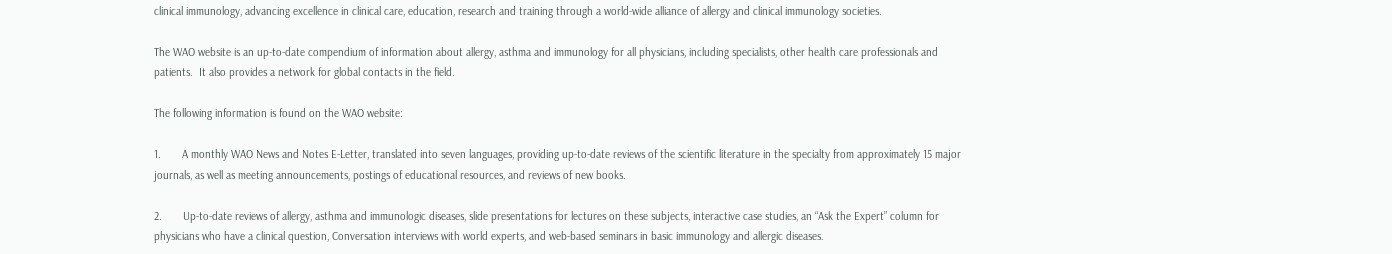clinical immunology, advancing excellence in clinical care, education, research and training through a world-wide alliance of allergy and clinical immunology societies.

The WAO website is an up-to-date compendium of information about allergy, asthma and immunology for all physicians, including specialists, other health care professionals and patients.  It also provides a network for global contacts in the field.

The following information is found on the WAO website:

1.       A monthly WAO News and Notes E-Letter, translated into seven languages, providing up-to-date reviews of the scientific literature in the specialty from approximately 15 major journals, as well as meeting announcements, postings of educational resources, and reviews of new books.

2.       Up-to-date reviews of allergy, asthma and immunologic diseases, slide presentations for lectures on these subjects, interactive case studies, an “Ask the Expert” column for physicians who have a clinical question, Conversation interviews with world experts, and web-based seminars in basic immunology and allergic diseases.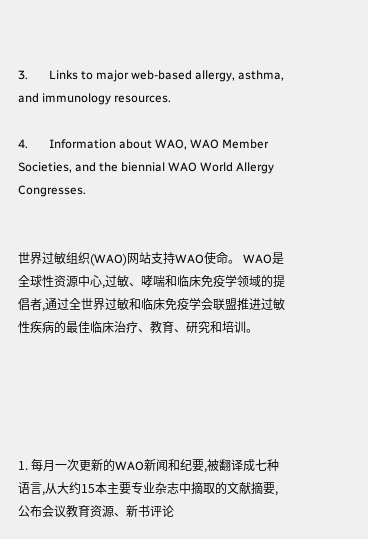3.       Links to major web-based allergy, asthma, and immunology resources.

4.       Information about WAO, WAO Member Societies, and the biennial WAO World Allergy Congresses.


世界过敏组织(WAO)网站支持WAO使命。 WAO是全球性资源中心,过敏、哮喘和临床免疫学领域的提倡者,通过全世界过敏和临床免疫学会联盟推进过敏性疾病的最佳临床治疗、教育、研究和培训。





1. 每月一次更新的WAO新闻和纪要,被翻译成七种语言,从大约15本主要专业杂志中摘取的文献摘要,公布会议教育资源、新书评论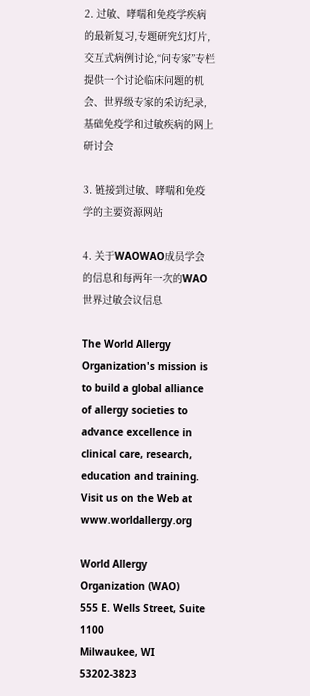2. 过敏、哮喘和免疫学疾病的最新复习,专题研究幻灯片,交互式病例讨论,“问专家”专栏提供一个讨论临床问题的机会、世界级专家的采访纪录,基础免疫学和过敏疾病的网上研讨会

3. 链接到过敏、哮喘和免疫学的主要资源网站

4. 关于WAOWAO成员学会的信息和每两年一次的WAO世界过敏会议信息

The World Allergy Organization's mission is to build a global alliance of allergy societies to advance excellence in clinical care, research, education and training. Visit us on the Web at www.worldallergy.org

World Allergy Organization (WAO)
555 E. Wells Street, Suite 1100
Milwaukee, WI 53202-3823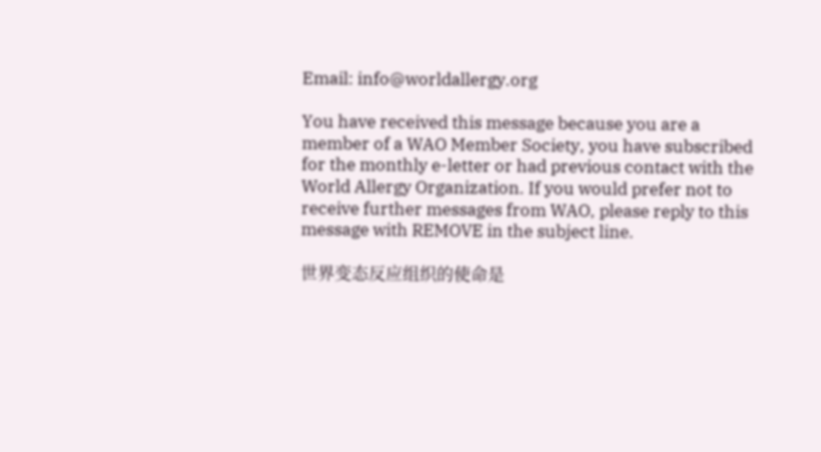Email: info@worldallergy.org

You have received this message because you are a member of a WAO Member Society, you have subscribed for the monthly e-letter or had previous contact with the World Allergy Organization. If you would prefer not to receive further messages from WAO, please reply to this message with REMOVE in the subject line.

世界变态反应组织的使命是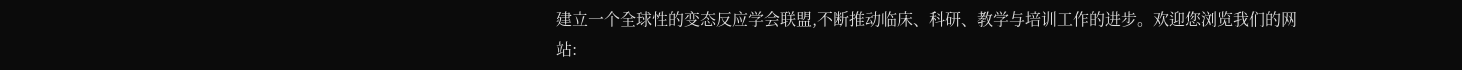建立一个全球性的变态反应学会联盟,不断推动临床、科研、教学与培训工作的进步。欢迎您浏览我们的网站: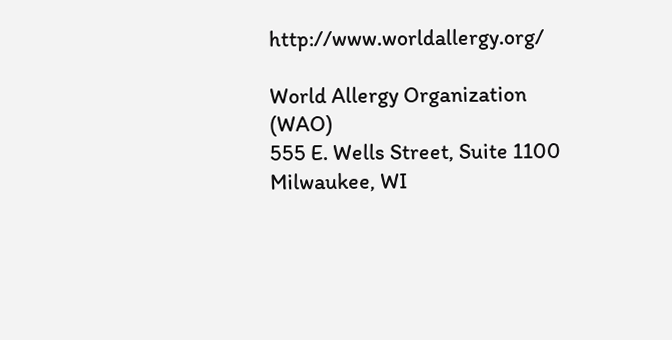http://www.worldallergy.org/

World Allergy Organization (WAO)
555 E. Wells Street, Suite 1100
Milwaukee, WI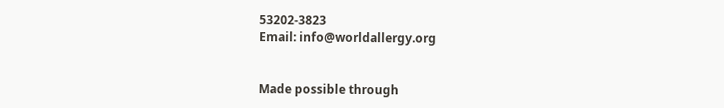53202-3823
Email: info@worldallergy.org


Made possible through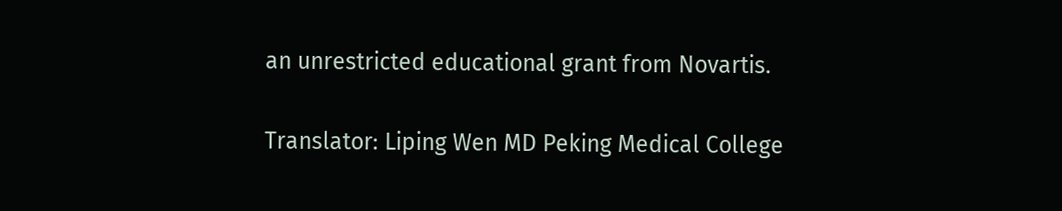an unrestricted educational grant from Novartis.

Translator: Liping Wen MD Peking Medical College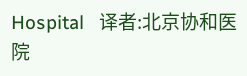Hospital   译者:北京协和医院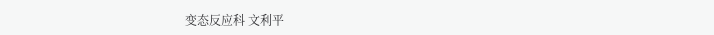变态反应科 文利平